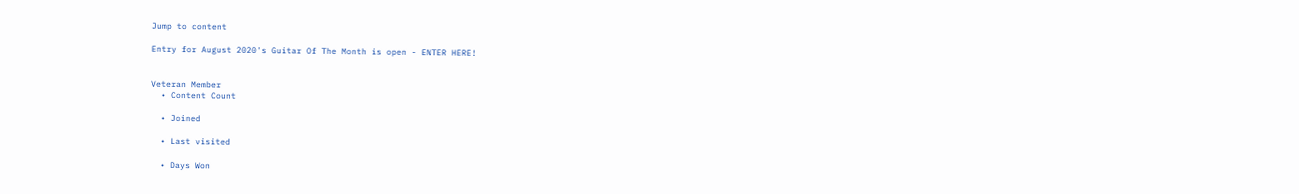Jump to content

Entry for August 2020's Guitar Of The Month is open - ENTER HERE!


Veteran Member
  • Content Count

  • Joined

  • Last visited

  • Days Won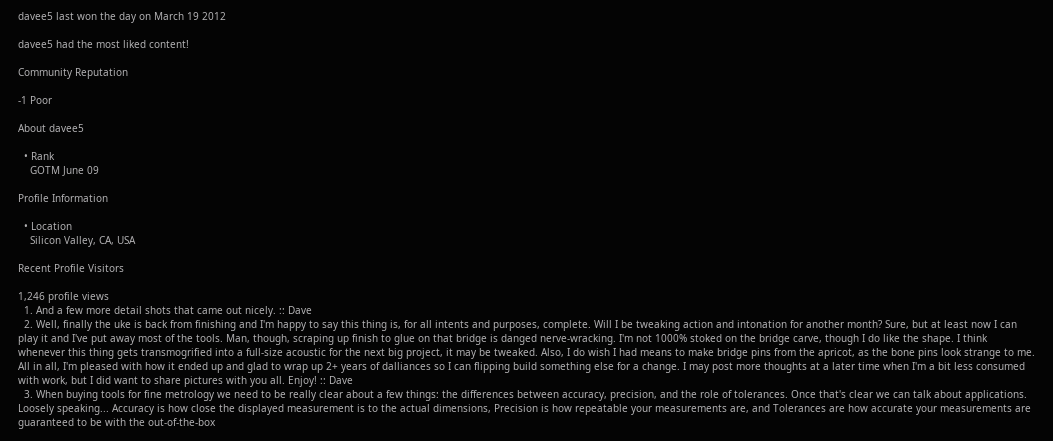davee5 last won the day on March 19 2012

davee5 had the most liked content!

Community Reputation

-1 Poor

About davee5

  • Rank
    GOTM June 09

Profile Information

  • Location
    Silicon Valley, CA, USA

Recent Profile Visitors

1,246 profile views
  1. And a few more detail shots that came out nicely. :: Dave
  2. Well, finally the uke is back from finishing and I'm happy to say this thing is, for all intents and purposes, complete. Will I be tweaking action and intonation for another month? Sure, but at least now I can play it and I've put away most of the tools. Man, though, scraping up finish to glue on that bridge is danged nerve-wracking. I'm not 1000% stoked on the bridge carve, though I do like the shape. I think whenever this thing gets transmogrified into a full-size acoustic for the next big project, it may be tweaked. Also, I do wish I had means to make bridge pins from the apricot, as the bone pins look strange to me. All in all, I'm pleased with how it ended up and glad to wrap up 2+ years of dalliances so I can flipping build something else for a change. I may post more thoughts at a later time when I'm a bit less consumed with work, but I did want to share pictures with you all. Enjoy! :: Dave
  3. When buying tools for fine metrology we need to be really clear about a few things: the differences between accuracy, precision, and the role of tolerances. Once that's clear we can talk about applications. Loosely speaking... Accuracy is how close the displayed measurement is to the actual dimensions, Precision is how repeatable your measurements are, and Tolerances are how accurate your measurements are guaranteed to be with the out-of-the-box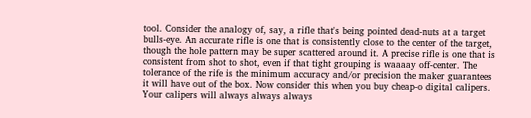tool. Consider the analogy of, say, a rifle that's being pointed dead-nuts at a target bulls-eye. An accurate rifle is one that is consistently close to the center of the target, though the hole pattern may be super scattered around it. A precise rifle is one that is consistent from shot to shot, even if that tight grouping is waaaay off-center. The tolerance of the rife is the minimum accuracy and/or precision the maker guarantees it will have out of the box. Now consider this when you buy cheap-o digital calipers. Your calipers will always always always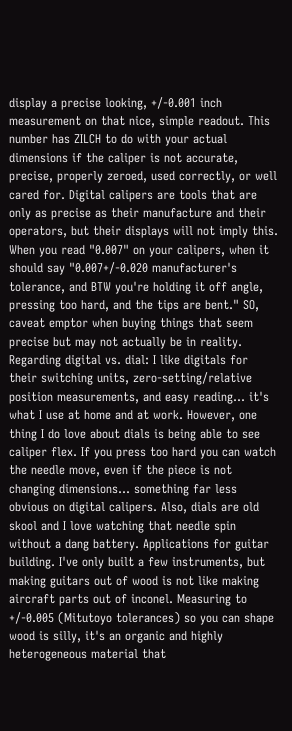display a precise looking, +/-0.001 inch measurement on that nice, simple readout. This number has ZILCH to do with your actual dimensions if the caliper is not accurate, precise, properly zeroed, used correctly, or well cared for. Digital calipers are tools that are only as precise as their manufacture and their operators, but their displays will not imply this. When you read "0.007" on your calipers, when it should say "0.007+/-0.020 manufacturer's tolerance, and BTW you're holding it off angle, pressing too hard, and the tips are bent." SO, caveat emptor when buying things that seem precise but may not actually be in reality. Regarding digital vs. dial: I like digitals for their switching units, zero-setting/relative position measurements, and easy reading... it's what I use at home and at work. However, one thing I do love about dials is being able to see caliper flex. If you press too hard you can watch the needle move, even if the piece is not changing dimensions... something far less obvious on digital calipers. Also, dials are old skool and I love watching that needle spin without a dang battery. Applications for guitar building. I've only built a few instruments, but making guitars out of wood is not like making aircraft parts out of inconel. Measuring to +/-0.005 (Mitutoyo tolerances) so you can shape wood is silly, it's an organic and highly heterogeneous material that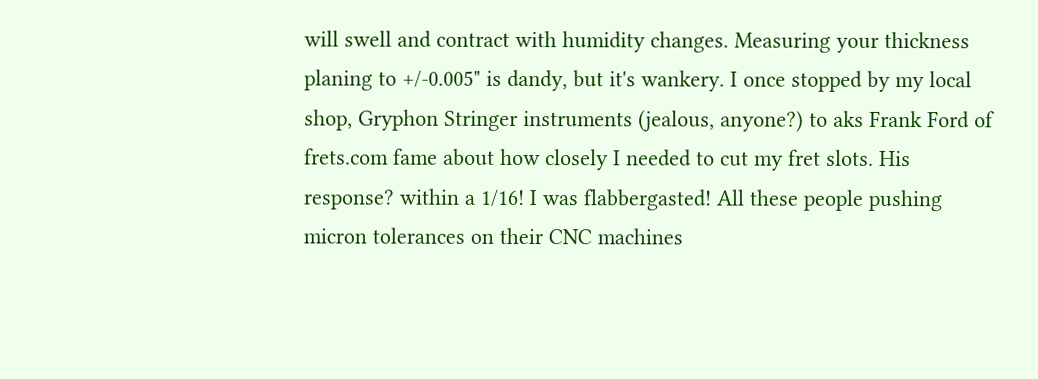will swell and contract with humidity changes. Measuring your thickness planing to +/-0.005" is dandy, but it's wankery. I once stopped by my local shop, Gryphon Stringer instruments (jealous, anyone?) to aks Frank Ford of frets.com fame about how closely I needed to cut my fret slots. His response? within a 1/16! I was flabbergasted! All these people pushing micron tolerances on their CNC machines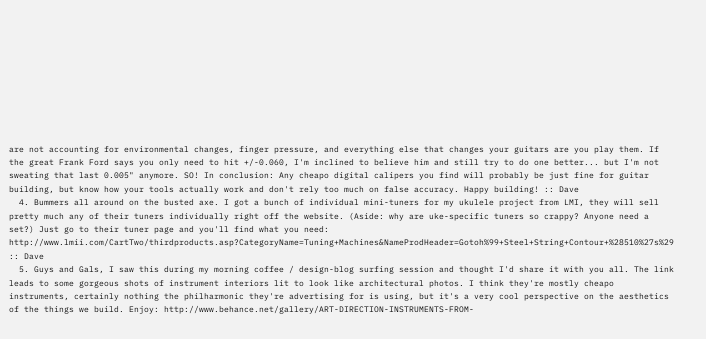are not accounting for environmental changes, finger pressure, and everything else that changes your guitars are you play them. If the great Frank Ford says you only need to hit +/-0.060, I'm inclined to believe him and still try to do one better... but I'm not sweating that last 0.005" anymore. SO! In conclusion: Any cheapo digital calipers you find will probably be just fine for guitar building, but know how your tools actually work and don't rely too much on false accuracy. Happy building! :: Dave
  4. Bummers all around on the busted axe. I got a bunch of individual mini-tuners for my ukulele project from LMI, they will sell pretty much any of their tuners individually right off the website. (Aside: why are uke-specific tuners so crappy? Anyone need a set?) Just go to their tuner page and you'll find what you need: http://www.lmii.com/CartTwo/thirdproducts.asp?CategoryName=Tuning+Machines&NameProdHeader=Gotoh%99+Steel+String+Contour+%28510%27s%29 :: Dave
  5. Guys and Gals, I saw this during my morning coffee / design-blog surfing session and thought I'd share it with you all. The link leads to some gorgeous shots of instrument interiors lit to look like architectural photos. I think they're mostly cheapo instruments, certainly nothing the philharmonic they're advertising for is using, but it's a very cool perspective on the aesthetics of the things we build. Enjoy: http://www.behance.net/gallery/ART-DIRECTION-INSTRUMENTS-FROM-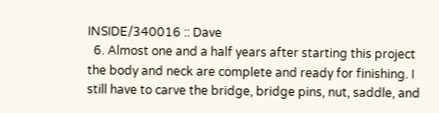INSIDE/340016 :: Dave
  6. Almost one and a half years after starting this project the body and neck are complete and ready for finishing. I still have to carve the bridge, bridge pins, nut, saddle, and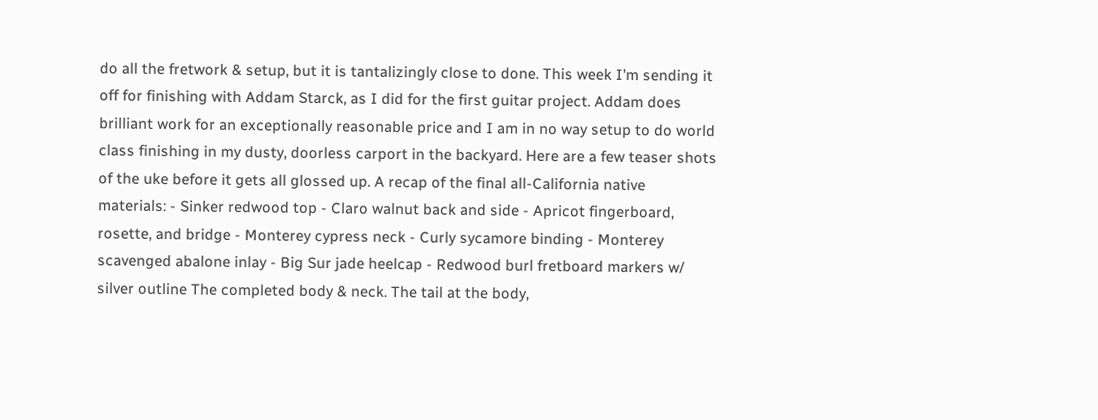do all the fretwork & setup, but it is tantalizingly close to done. This week I'm sending it off for finishing with Addam Starck, as I did for the first guitar project. Addam does brilliant work for an exceptionally reasonable price and I am in no way setup to do world class finishing in my dusty, doorless carport in the backyard. Here are a few teaser shots of the uke before it gets all glossed up. A recap of the final all-California native materials: - Sinker redwood top - Claro walnut back and side - Apricot fingerboard, rosette, and bridge - Monterey cypress neck - Curly sycamore binding - Monterey scavenged abalone inlay - Big Sur jade heelcap - Redwood burl fretboard markers w/ silver outline The completed body & neck. The tail at the body,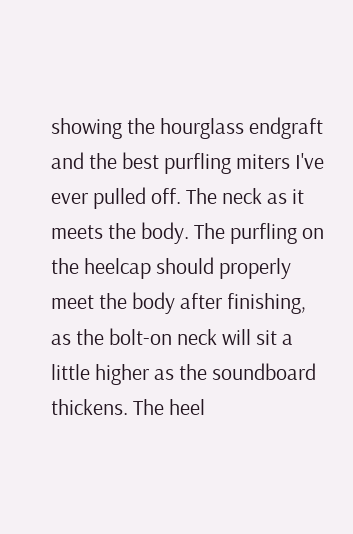showing the hourglass endgraft and the best purfling miters I've ever pulled off. The neck as it meets the body. The purfling on the heelcap should properly meet the body after finishing, as the bolt-on neck will sit a little higher as the soundboard thickens. The heel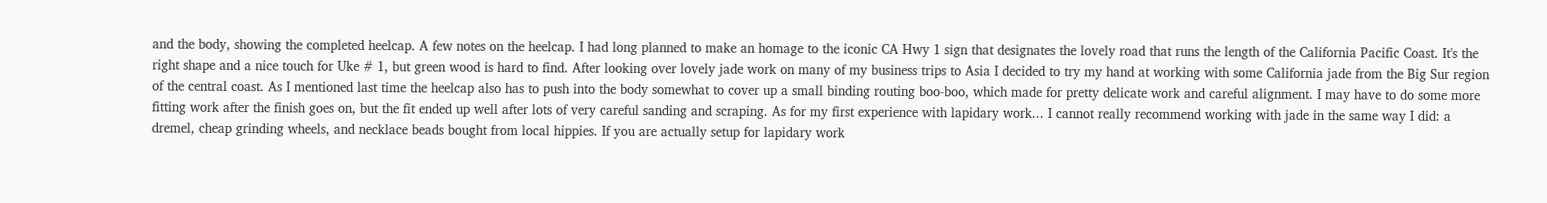and the body, showing the completed heelcap. A few notes on the heelcap. I had long planned to make an homage to the iconic CA Hwy 1 sign that designates the lovely road that runs the length of the California Pacific Coast. It's the right shape and a nice touch for Uke # 1, but green wood is hard to find. After looking over lovely jade work on many of my business trips to Asia I decided to try my hand at working with some California jade from the Big Sur region of the central coast. As I mentioned last time the heelcap also has to push into the body somewhat to cover up a small binding routing boo-boo, which made for pretty delicate work and careful alignment. I may have to do some more fitting work after the finish goes on, but the fit ended up well after lots of very careful sanding and scraping. As for my first experience with lapidary work... I cannot really recommend working with jade in the same way I did: a dremel, cheap grinding wheels, and necklace beads bought from local hippies. If you are actually setup for lapidary work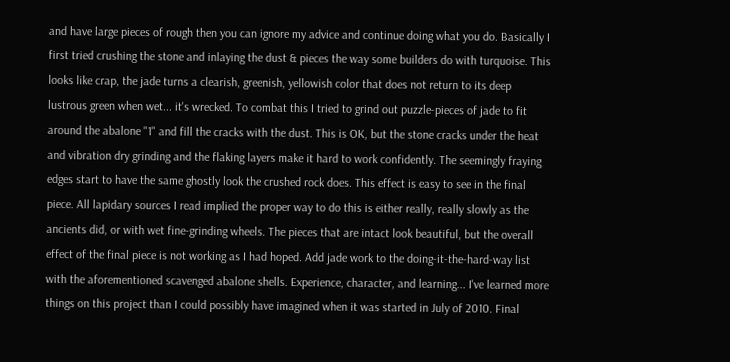and have large pieces of rough then you can ignore my advice and continue doing what you do. Basically I first tried crushing the stone and inlaying the dust & pieces the way some builders do with turquoise. This looks like crap, the jade turns a clearish, greenish, yellowish color that does not return to its deep lustrous green when wet... it's wrecked. To combat this I tried to grind out puzzle-pieces of jade to fit around the abalone "1" and fill the cracks with the dust. This is OK, but the stone cracks under the heat and vibration dry grinding and the flaking layers make it hard to work confidently. The seemingly fraying edges start to have the same ghostly look the crushed rock does. This effect is easy to see in the final piece. All lapidary sources I read implied the proper way to do this is either really, really slowly as the ancients did, or with wet fine-grinding wheels. The pieces that are intact look beautiful, but the overall effect of the final piece is not working as I had hoped. Add jade work to the doing-it-the-hard-way list with the aforementioned scavenged abalone shells. Experience, character, and learning... I've learned more things on this project than I could possibly have imagined when it was started in July of 2010. Final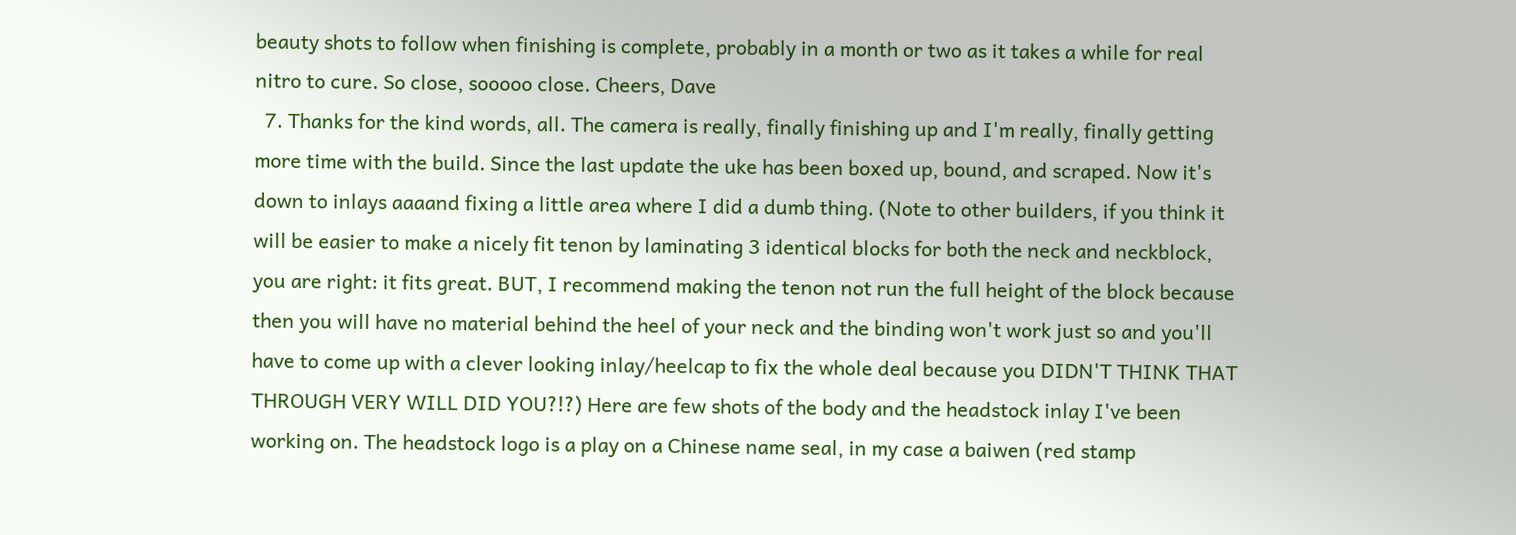beauty shots to follow when finishing is complete, probably in a month or two as it takes a while for real nitro to cure. So close, sooooo close. Cheers, Dave
  7. Thanks for the kind words, all. The camera is really, finally finishing up and I'm really, finally getting more time with the build. Since the last update the uke has been boxed up, bound, and scraped. Now it's down to inlays aaaand fixing a little area where I did a dumb thing. (Note to other builders, if you think it will be easier to make a nicely fit tenon by laminating 3 identical blocks for both the neck and neckblock, you are right: it fits great. BUT, I recommend making the tenon not run the full height of the block because then you will have no material behind the heel of your neck and the binding won't work just so and you'll have to come up with a clever looking inlay/heelcap to fix the whole deal because you DIDN'T THINK THAT THROUGH VERY WILL DID YOU?!?) Here are few shots of the body and the headstock inlay I've been working on. The headstock logo is a play on a Chinese name seal, in my case a baiwen (red stamp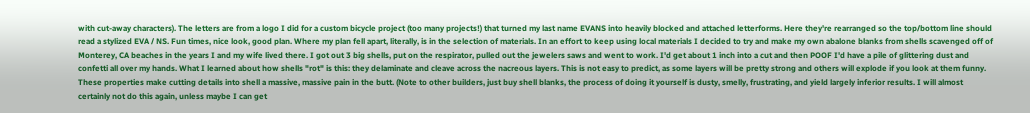with cut-away characters). The letters are from a logo I did for a custom bicycle project (too many projects!) that turned my last name EVANS into heavily blocked and attached letterforms. Here they're rearranged so the top/bottom line should read a stylized EVA / NS. Fun times, nice look, good plan. Where my plan fell apart, literally, is in the selection of materials. In an effort to keep using local materials I decided to try and make my own abalone blanks from shells scavenged off of Monterey, CA beaches in the years I and my wife lived there. I got out 3 big shells, put on the respirator, pulled out the jewelers saws and went to work. I'd get about 1 inch into a cut and then POOF I'd have a pile of glittering dust and confetti all over my hands. What I learned about how shells "rot" is this: they delaminate and cleave across the nacreous layers. This is not easy to predict, as some layers will be pretty strong and others will explode if you look at them funny. These properties make cutting details into shell a massive, massive pain in the butt. (Note to other builders, just buy shell blanks, the process of doing it yourself is dusty, smelly, frustrating, and yield largely inferior results. I will almost certainly not do this again, unless maybe I can get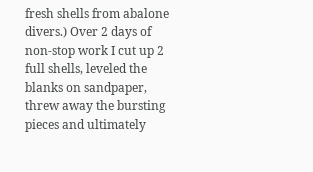fresh shells from abalone divers.) Over 2 days of non-stop work I cut up 2 full shells, leveled the blanks on sandpaper, threw away the bursting pieces and ultimately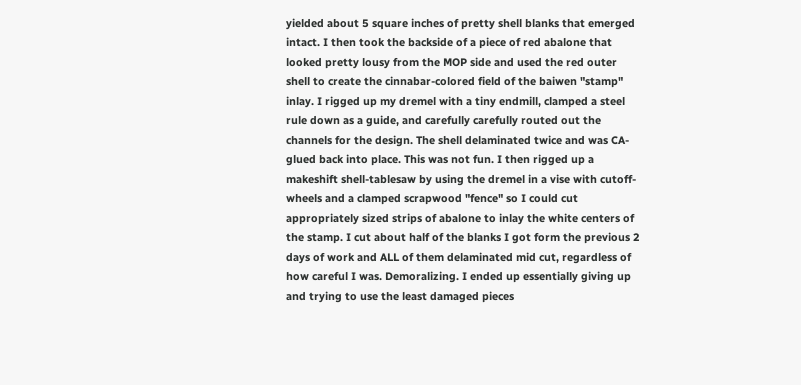yielded about 5 square inches of pretty shell blanks that emerged intact. I then took the backside of a piece of red abalone that looked pretty lousy from the MOP side and used the red outer shell to create the cinnabar-colored field of the baiwen "stamp" inlay. I rigged up my dremel with a tiny endmill, clamped a steel rule down as a guide, and carefully carefully routed out the channels for the design. The shell delaminated twice and was CA-glued back into place. This was not fun. I then rigged up a makeshift shell-tablesaw by using the dremel in a vise with cutoff-wheels and a clamped scrapwood "fence" so I could cut appropriately sized strips of abalone to inlay the white centers of the stamp. I cut about half of the blanks I got form the previous 2 days of work and ALL of them delaminated mid cut, regardless of how careful I was. Demoralizing. I ended up essentially giving up and trying to use the least damaged pieces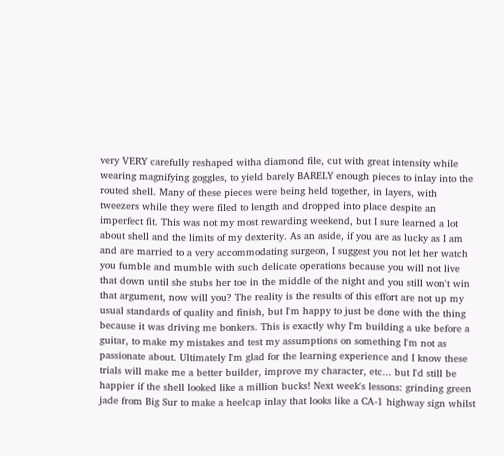very VERY carefully reshaped witha diamond file, cut with great intensity while wearing magnifying goggles, to yield barely BARELY enough pieces to inlay into the routed shell. Many of these pieces were being held together, in layers, with tweezers while they were filed to length and dropped into place despite an imperfect fit. This was not my most rewarding weekend, but I sure learned a lot about shell and the limits of my dexterity. As an aside, if you are as lucky as I am and are married to a very accommodating surgeon, I suggest you not let her watch you fumble and mumble with such delicate operations because you will not live that down until she stubs her toe in the middle of the night and you still won't win that argument, now will you? The reality is the results of this effort are not up my usual standards of quality and finish, but I'm happy to just be done with the thing because it was driving me bonkers. This is exactly why I'm building a uke before a guitar, to make my mistakes and test my assumptions on something I'm not as passionate about. Ultimately I'm glad for the learning experience and I know these trials will make me a better builder, improve my character, etc... but I'd still be happier if the shell looked like a million bucks! Next week's lessons: grinding green jade from Big Sur to make a heelcap inlay that looks like a CA-1 highway sign whilst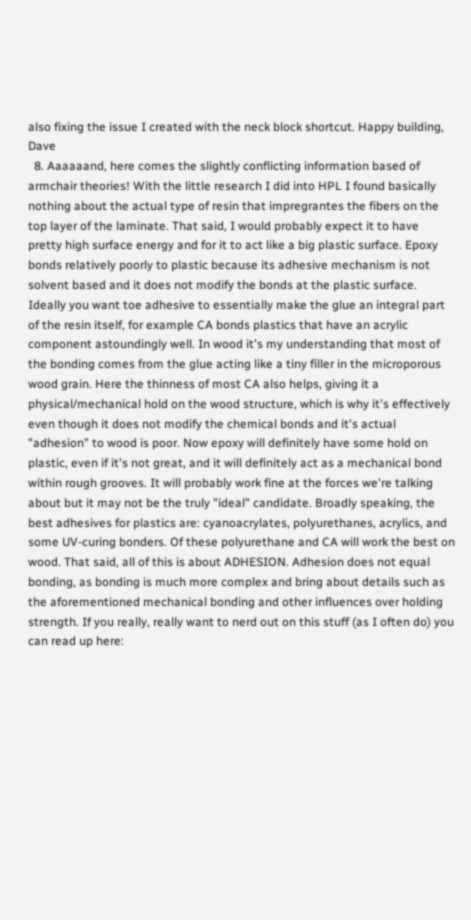also fixing the issue I created with the neck block shortcut. Happy building, Dave
  8. Aaaaaand, here comes the slightly conflicting information based of armchair theories! With the little research I did into HPL I found basically nothing about the actual type of resin that impregrantes the fibers on the top layer of the laminate. That said, I would probably expect it to have pretty high surface energy and for it to act like a big plastic surface. Epoxy bonds relatively poorly to plastic because its adhesive mechanism is not solvent based and it does not modify the bonds at the plastic surface. Ideally you want toe adhesive to essentially make the glue an integral part of the resin itself, for example CA bonds plastics that have an acrylic component astoundingly well. In wood it's my understanding that most of the bonding comes from the glue acting like a tiny filler in the microporous wood grain. Here the thinness of most CA also helps, giving it a physical/mechanical hold on the wood structure, which is why it's effectively even though it does not modify the chemical bonds and it's actual "adhesion" to wood is poor. Now epoxy will definitely have some hold on plastic, even if it's not great, and it will definitely act as a mechanical bond within rough grooves. It will probably work fine at the forces we're talking about but it may not be the truly "ideal" candidate. Broadly speaking, the best adhesives for plastics are: cyanoacrylates, polyurethanes, acrylics, and some UV-curing bonders. Of these polyurethane and CA will work the best on wood. That said, all of this is about ADHESION. Adhesion does not equal bonding, as bonding is much more complex and bring about details such as the aforementioned mechanical bonding and other influences over holding strength. If you really, really want to nerd out on this stuff (as I often do) you can read up here: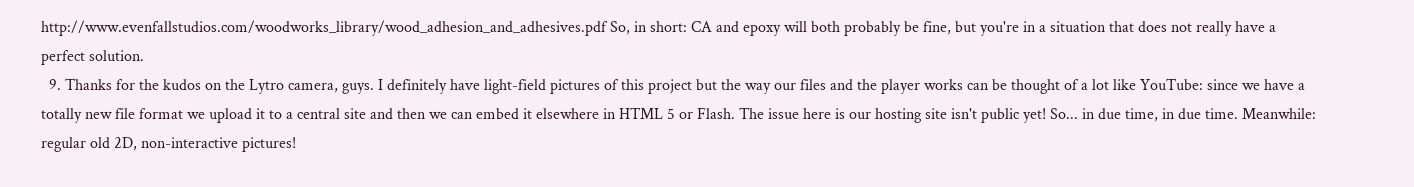http://www.evenfallstudios.com/woodworks_library/wood_adhesion_and_adhesives.pdf So, in short: CA and epoxy will both probably be fine, but you're in a situation that does not really have a perfect solution.
  9. Thanks for the kudos on the Lytro camera, guys. I definitely have light-field pictures of this project but the way our files and the player works can be thought of a lot like YouTube: since we have a totally new file format we upload it to a central site and then we can embed it elsewhere in HTML 5 or Flash. The issue here is our hosting site isn't public yet! So... in due time, in due time. Meanwhile: regular old 2D, non-interactive pictures!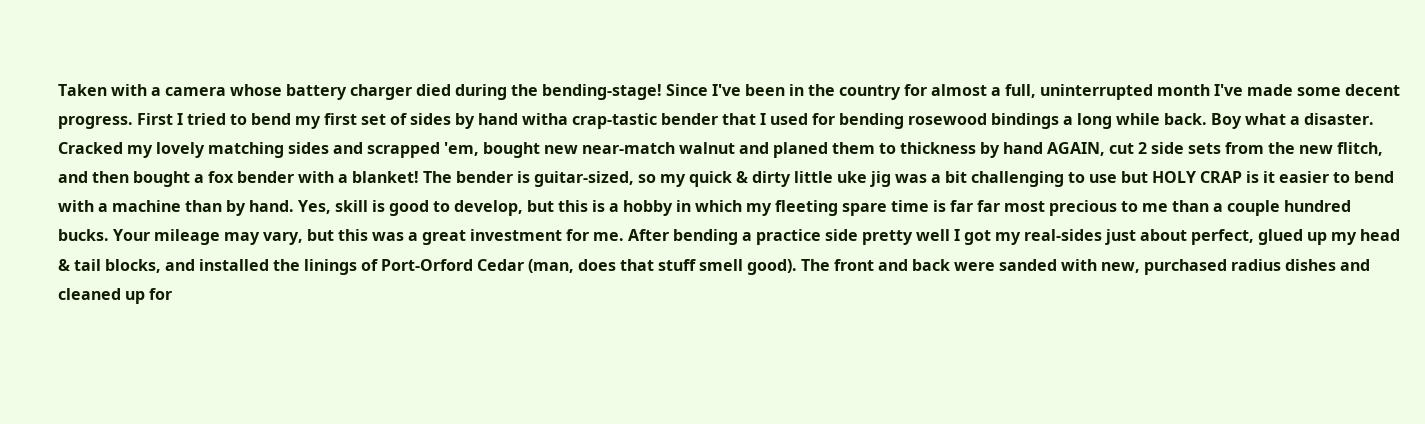Taken with a camera whose battery charger died during the bending-stage! Since I've been in the country for almost a full, uninterrupted month I've made some decent progress. First I tried to bend my first set of sides by hand witha crap-tastic bender that I used for bending rosewood bindings a long while back. Boy what a disaster. Cracked my lovely matching sides and scrapped 'em, bought new near-match walnut and planed them to thickness by hand AGAIN, cut 2 side sets from the new flitch, and then bought a fox bender with a blanket! The bender is guitar-sized, so my quick & dirty little uke jig was a bit challenging to use but HOLY CRAP is it easier to bend with a machine than by hand. Yes, skill is good to develop, but this is a hobby in which my fleeting spare time is far far most precious to me than a couple hundred bucks. Your mileage may vary, but this was a great investment for me. After bending a practice side pretty well I got my real-sides just about perfect, glued up my head & tail blocks, and installed the linings of Port-Orford Cedar (man, does that stuff smell good). The front and back were sanded with new, purchased radius dishes and cleaned up for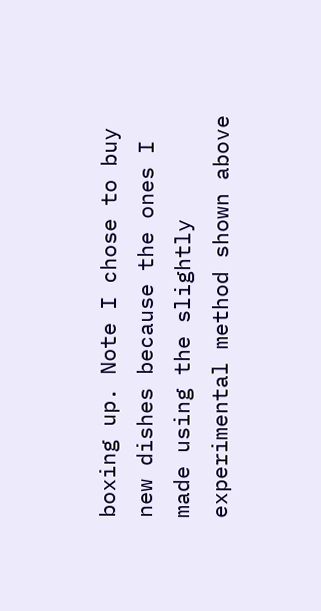boxing up. Note I chose to buy new dishes because the ones I made using the slightly experimental method shown above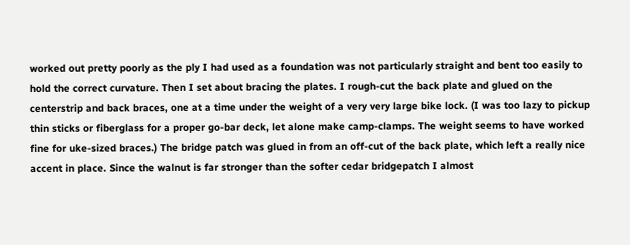worked out pretty poorly as the ply I had used as a foundation was not particularly straight and bent too easily to hold the correct curvature. Then I set about bracing the plates. I rough-cut the back plate and glued on the centerstrip and back braces, one at a time under the weight of a very very large bike lock. (I was too lazy to pickup thin sticks or fiberglass for a proper go-bar deck, let alone make camp-clamps. The weight seems to have worked fine for uke-sized braces.) The bridge patch was glued in from an off-cut of the back plate, which left a really nice accent in place. Since the walnut is far stronger than the softer cedar bridgepatch I almost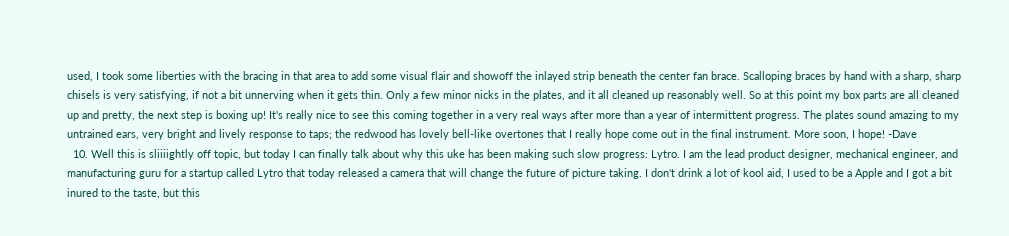used, I took some liberties with the bracing in that area to add some visual flair and showoff the inlayed strip beneath the center fan brace. Scalloping braces by hand with a sharp, sharp chisels is very satisfying, if not a bit unnerving when it gets thin. Only a few minor nicks in the plates, and it all cleaned up reasonably well. So at this point my box parts are all cleaned up and pretty, the next step is boxing up! It's really nice to see this coming together in a very real ways after more than a year of intermittent progress. The plates sound amazing to my untrained ears, very bright and lively response to taps; the redwood has lovely bell-like overtones that I really hope come out in the final instrument. More soon, I hope! -Dave
  10. Well this is sliiiightly off topic, but today I can finally talk about why this uke has been making such slow progress: Lytro. I am the lead product designer, mechanical engineer, and manufacturing guru for a startup called Lytro that today released a camera that will change the future of picture taking. I don't drink a lot of kool aid, I used to be a Apple and I got a bit inured to the taste, but this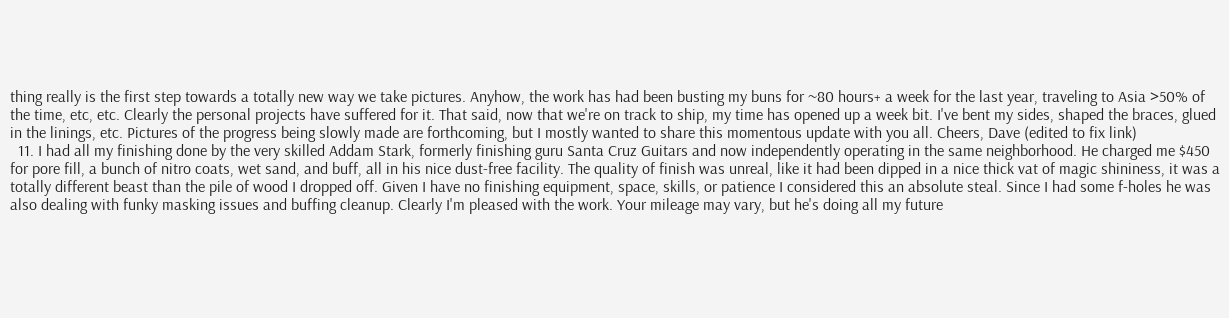thing really is the first step towards a totally new way we take pictures. Anyhow, the work has had been busting my buns for ~80 hours+ a week for the last year, traveling to Asia >50% of the time, etc, etc. Clearly the personal projects have suffered for it. That said, now that we're on track to ship, my time has opened up a week bit. I've bent my sides, shaped the braces, glued in the linings, etc. Pictures of the progress being slowly made are forthcoming, but I mostly wanted to share this momentous update with you all. Cheers, Dave (edited to fix link)
  11. I had all my finishing done by the very skilled Addam Stark, formerly finishing guru Santa Cruz Guitars and now independently operating in the same neighborhood. He charged me $450 for pore fill, a bunch of nitro coats, wet sand, and buff, all in his nice dust-free facility. The quality of finish was unreal, like it had been dipped in a nice thick vat of magic shininess, it was a totally different beast than the pile of wood I dropped off. Given I have no finishing equipment, space, skills, or patience I considered this an absolute steal. Since I had some f-holes he was also dealing with funky masking issues and buffing cleanup. Clearly I'm pleased with the work. Your mileage may vary, but he's doing all my future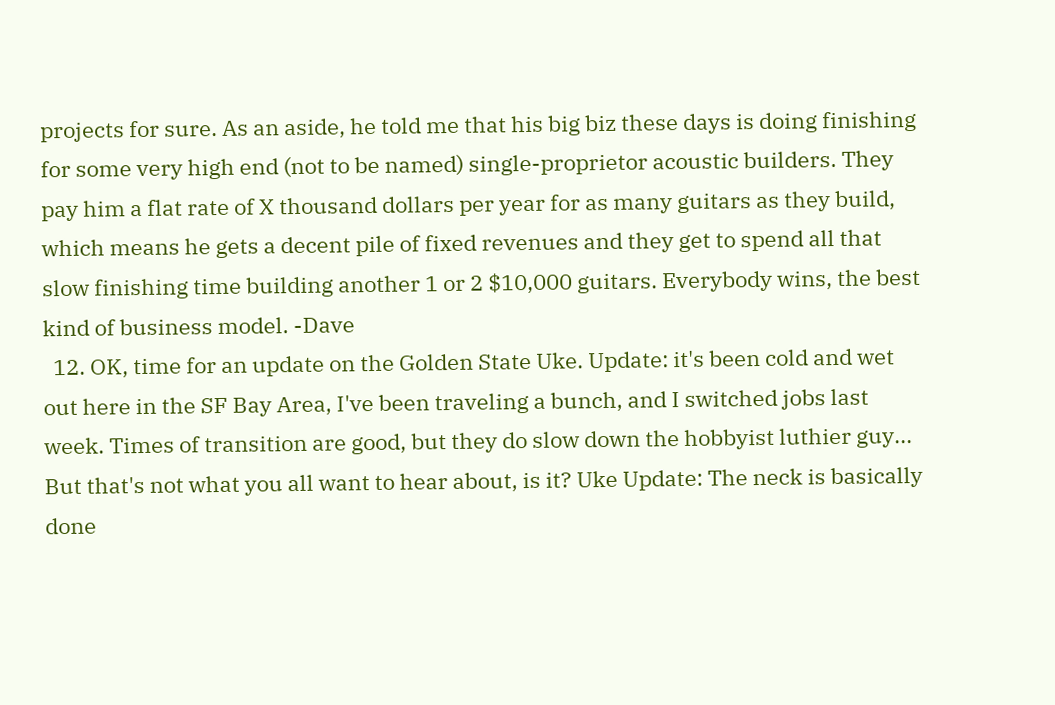projects for sure. As an aside, he told me that his big biz these days is doing finishing for some very high end (not to be named) single-proprietor acoustic builders. They pay him a flat rate of X thousand dollars per year for as many guitars as they build, which means he gets a decent pile of fixed revenues and they get to spend all that slow finishing time building another 1 or 2 $10,000 guitars. Everybody wins, the best kind of business model. -Dave
  12. OK, time for an update on the Golden State Uke. Update: it's been cold and wet out here in the SF Bay Area, I've been traveling a bunch, and I switched jobs last week. Times of transition are good, but they do slow down the hobbyist luthier guy... But that's not what you all want to hear about, is it? Uke Update: The neck is basically done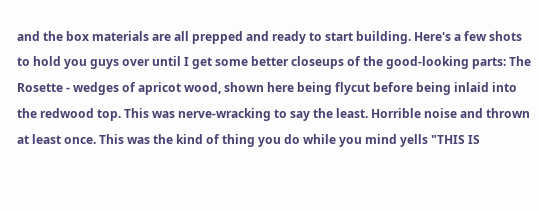and the box materials are all prepped and ready to start building. Here's a few shots to hold you guys over until I get some better closeups of the good-looking parts: The Rosette - wedges of apricot wood, shown here being flycut before being inlaid into the redwood top. This was nerve-wracking to say the least. Horrible noise and thrown at least once. This was the kind of thing you do while you mind yells "THIS IS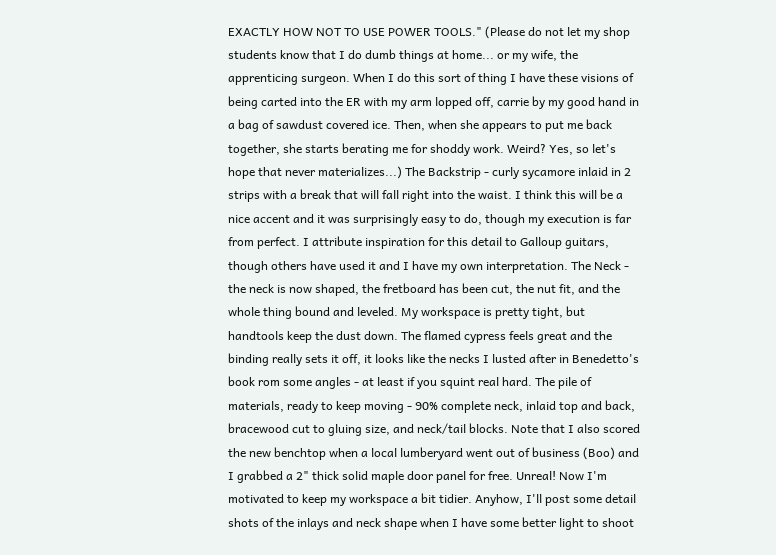EXACTLY HOW NOT TO USE POWER TOOLS." (Please do not let my shop students know that I do dumb things at home... or my wife, the apprenticing surgeon. When I do this sort of thing I have these visions of being carted into the ER with my arm lopped off, carrie by my good hand in a bag of sawdust covered ice. Then, when she appears to put me back together, she starts berating me for shoddy work. Weird? Yes, so let's hope that never materializes...) The Backstrip - curly sycamore inlaid in 2 strips with a break that will fall right into the waist. I think this will be a nice accent and it was surprisingly easy to do, though my execution is far from perfect. I attribute inspiration for this detail to Galloup guitars, though others have used it and I have my own interpretation. The Neck - the neck is now shaped, the fretboard has been cut, the nut fit, and the whole thing bound and leveled. My workspace is pretty tight, but handtools keep the dust down. The flamed cypress feels great and the binding really sets it off, it looks like the necks I lusted after in Benedetto's book rom some angles - at least if you squint real hard. The pile of materials, ready to keep moving - 90% complete neck, inlaid top and back, bracewood cut to gluing size, and neck/tail blocks. Note that I also scored the new benchtop when a local lumberyard went out of business (Boo) and I grabbed a 2" thick solid maple door panel for free. Unreal! Now I'm motivated to keep my workspace a bit tidier. Anyhow, I'll post some detail shots of the inlays and neck shape when I have some better light to shoot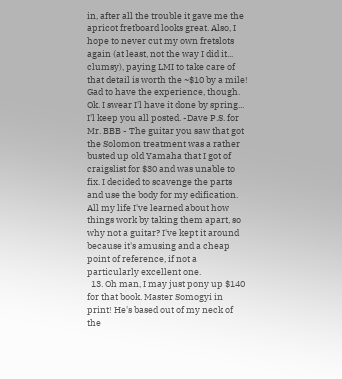in, after all the trouble it gave me the apricot fretboard looks great. Also, I hope to never cut my own fretslots again (at least, not the way I did it... clumsy), paying LMI to take care of that detail is worth the ~$10 by a mile! Gad to have the experience, though. Ok. I swear I'l have it done by spring... I'l keep you all posted. -Dave P.S. for Mr. BBB - The guitar you saw that got the Solomon treatment was a rather busted up old Yamaha that I got of craigslist for $30 and was unable to fix. I decided to scavenge the parts and use the body for my edification. All my life I've learned about how things work by taking them apart, so why not a guitar? I've kept it around because it's amusing and a cheap point of reference, if not a particularly excellent one.
  13. Oh man, I may just pony up $140 for that book. Master Somogyi in print! He's based out of my neck of the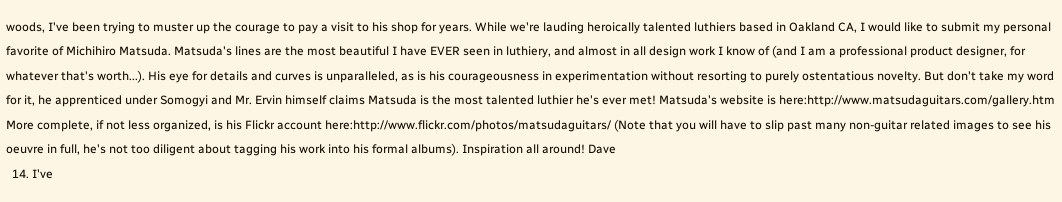woods, I've been trying to muster up the courage to pay a visit to his shop for years. While we're lauding heroically talented luthiers based in Oakland CA, I would like to submit my personal favorite of Michihiro Matsuda. Matsuda's lines are the most beautiful I have EVER seen in luthiery, and almost in all design work I know of (and I am a professional product designer, for whatever that's worth...). His eye for details and curves is unparalleled, as is his courageousness in experimentation without resorting to purely ostentatious novelty. But don't take my word for it, he apprenticed under Somogyi and Mr. Ervin himself claims Matsuda is the most talented luthier he's ever met! Matsuda's website is here:http://www.matsudaguitars.com/gallery.htm More complete, if not less organized, is his Flickr account here:http://www.flickr.com/photos/matsudaguitars/ (Note that you will have to slip past many non-guitar related images to see his oeuvre in full, he's not too diligent about tagging his work into his formal albums). Inspiration all around! Dave
  14. I've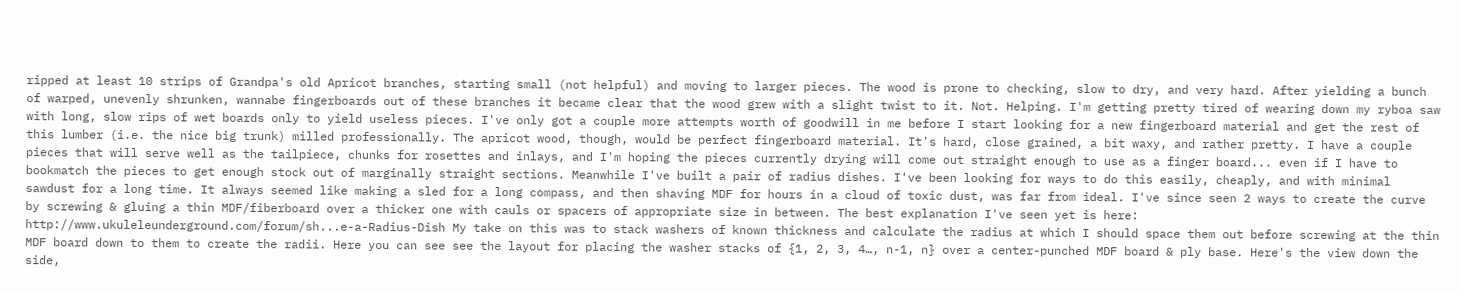ripped at least 10 strips of Grandpa's old Apricot branches, starting small (not helpful) and moving to larger pieces. The wood is prone to checking, slow to dry, and very hard. After yielding a bunch of warped, unevenly shrunken, wannabe fingerboards out of these branches it became clear that the wood grew with a slight twist to it. Not. Helping. I'm getting pretty tired of wearing down my ryboa saw with long, slow rips of wet boards only to yield useless pieces. I've only got a couple more attempts worth of goodwill in me before I start looking for a new fingerboard material and get the rest of this lumber (i.e. the nice big trunk) milled professionally. The apricot wood, though, would be perfect fingerboard material. It's hard, close grained, a bit waxy, and rather pretty. I have a couple pieces that will serve well as the tailpiece, chunks for rosettes and inlays, and I'm hoping the pieces currently drying will come out straight enough to use as a finger board... even if I have to bookmatch the pieces to get enough stock out of marginally straight sections. Meanwhile I've built a pair of radius dishes. I've been looking for ways to do this easily, cheaply, and with minimal sawdust for a long time. It always seemed like making a sled for a long compass, and then shaving MDF for hours in a cloud of toxic dust, was far from ideal. I've since seen 2 ways to create the curve by screwing & gluing a thin MDF/fiberboard over a thicker one with cauls or spacers of appropriate size in between. The best explanation I've seen yet is here: http://www.ukuleleunderground.com/forum/sh...e-a-Radius-Dish My take on this was to stack washers of known thickness and calculate the radius at which I should space them out before screwing at the thin MDF board down to them to create the radii. Here you can see see the layout for placing the washer stacks of {1, 2, 3, 4…, n-1, n} over a center-punched MDF board & ply base. Here's the view down the side,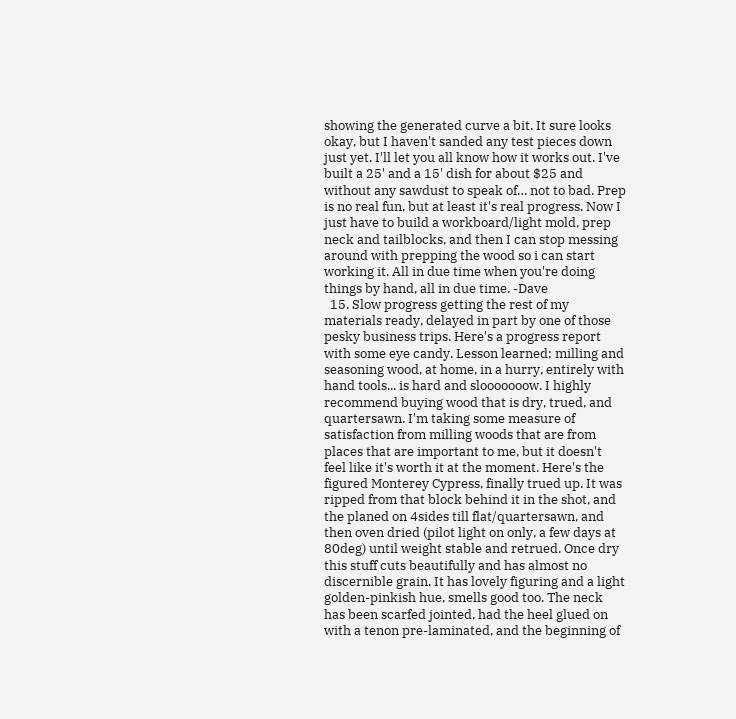showing the generated curve a bit. It sure looks okay, but I haven't sanded any test pieces down just yet. I'll let you all know how it works out. I've built a 25' and a 15' dish for about $25 and without any sawdust to speak of… not to bad. Prep is no real fun, but at least it's real progress. Now I just have to build a workboard/light mold, prep neck and tailblocks, and then I can stop messing around with prepping the wood so i can start working it. All in due time when you're doing things by hand, all in due time. -Dave
  15. Slow progress getting the rest of my materials ready, delayed in part by one of those pesky business trips. Here's a progress report with some eye candy. Lesson learned: milling and seasoning wood, at home, in a hurry, entirely with hand tools... is hard and slooooooow. I highly recommend buying wood that is dry, trued, and quartersawn. I'm taking some measure of satisfaction from milling woods that are from places that are important to me, but it doesn't feel like it's worth it at the moment. Here's the figured Monterey Cypress, finally trued up. It was ripped from that block behind it in the shot, and the planed on 4sides till flat/quartersawn, and then oven dried (pilot light on only, a few days at 80deg) until weight stable and retrued. Once dry this stuff cuts beautifully and has almost no discernible grain. It has lovely figuring and a light golden-pinkish hue, smells good too. The neck has been scarfed jointed, had the heel glued on with a tenon pre-laminated, and the beginning of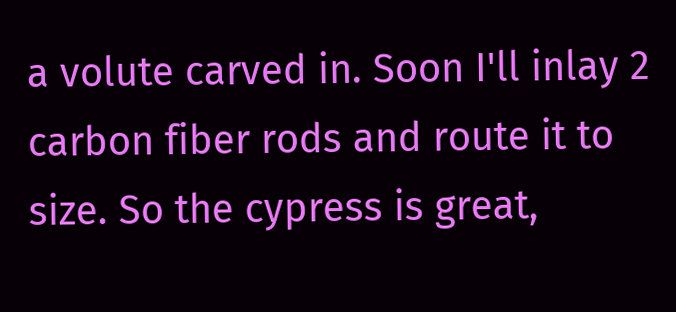a volute carved in. Soon I'll inlay 2 carbon fiber rods and route it to size. So the cypress is great,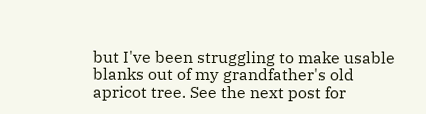but I've been struggling to make usable blanks out of my grandfather's old apricot tree. See the next post for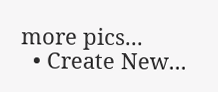more pics...
  • Create New...